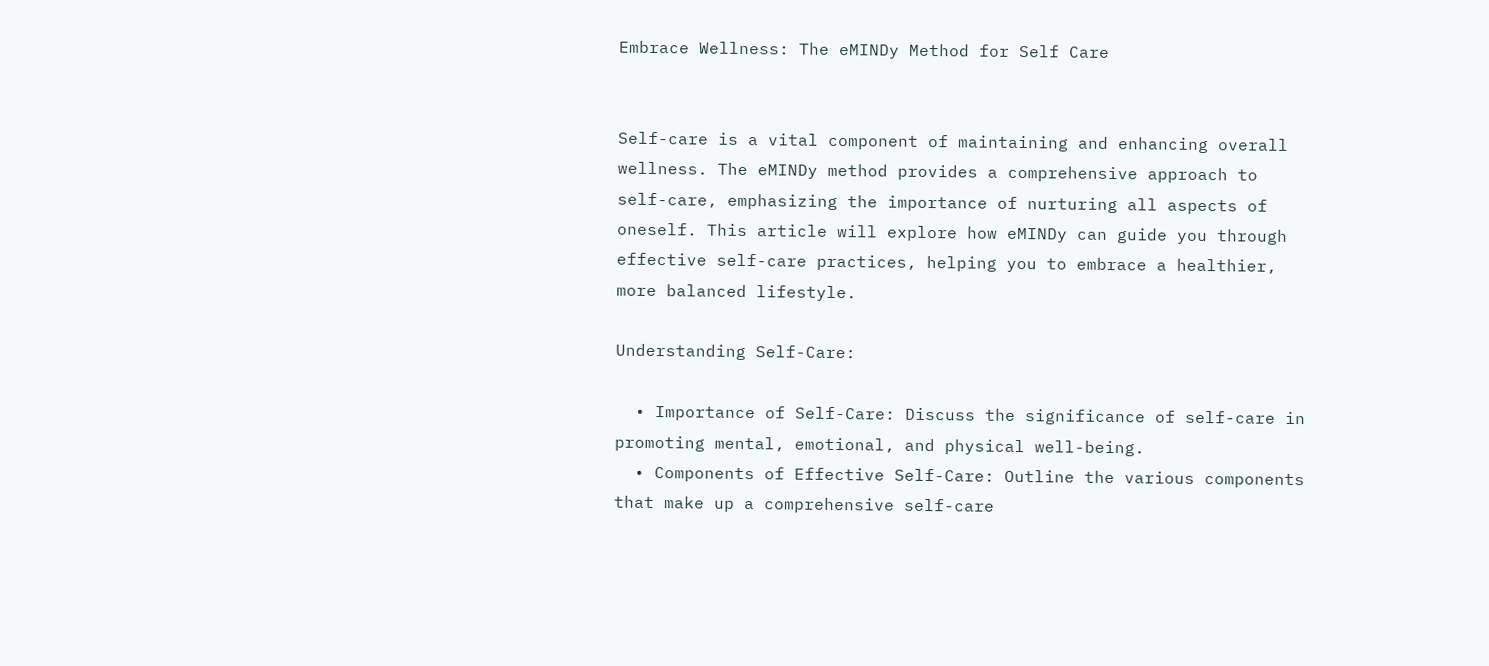Embrace Wellness: The eMINDy Method for Self Care


Self-care is a vital component of maintaining and enhancing overall wellness. The eMINDy method provides a comprehensive approach to self-care, emphasizing the importance of nurturing all aspects of oneself. This article will explore how eMINDy can guide you through effective self-care practices, helping you to embrace a healthier, more balanced lifestyle.

Understanding Self-Care:

  • Importance of Self-Care: Discuss the significance of self-care in promoting mental, emotional, and physical well-being.
  • Components of Effective Self-Care: Outline the various components that make up a comprehensive self-care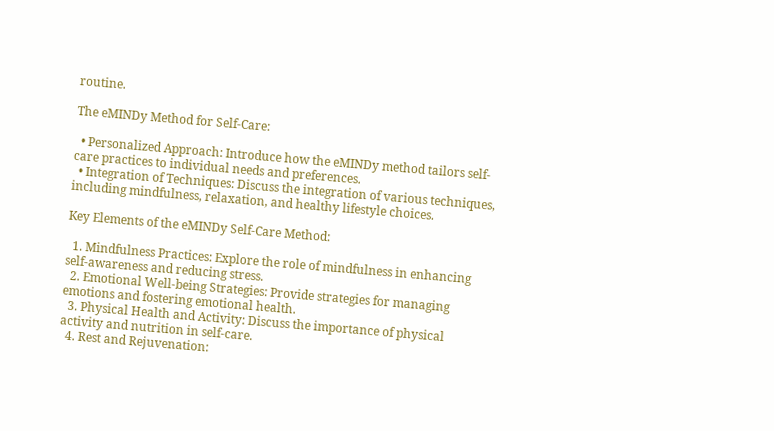routine.

The eMINDy Method for Self-Care:

  • Personalized Approach: Introduce how the eMINDy method tailors self-care practices to individual needs and preferences.
  • Integration of Techniques: Discuss the integration of various techniques, including mindfulness, relaxation, and healthy lifestyle choices.

Key Elements of the eMINDy Self-Care Method:

  1. Mindfulness Practices: Explore the role of mindfulness in enhancing self-awareness and reducing stress.
  2. Emotional Well-being Strategies: Provide strategies for managing emotions and fostering emotional health.
  3. Physical Health and Activity: Discuss the importance of physical activity and nutrition in self-care.
  4. Rest and Rejuvenation: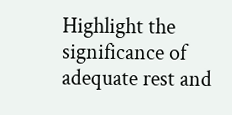Highlight the significance of adequate rest and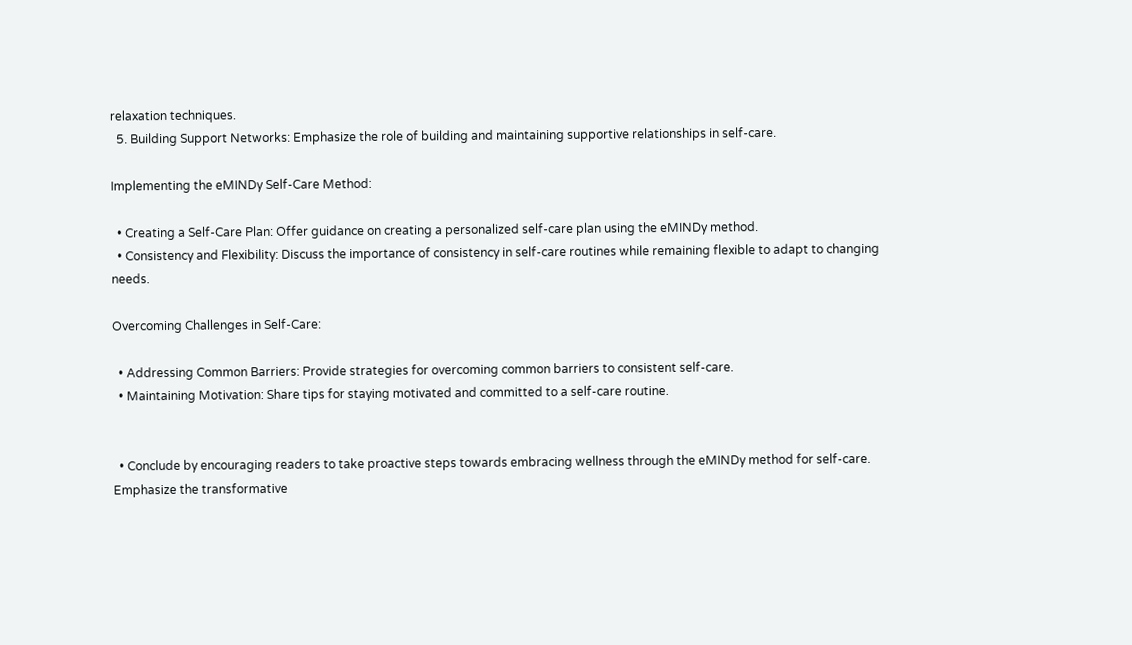relaxation techniques.
  5. Building Support Networks: Emphasize the role of building and maintaining supportive relationships in self-care.

Implementing the eMINDy Self-Care Method:

  • Creating a Self-Care Plan: Offer guidance on creating a personalized self-care plan using the eMINDy method.
  • Consistency and Flexibility: Discuss the importance of consistency in self-care routines while remaining flexible to adapt to changing needs.

Overcoming Challenges in Self-Care:

  • Addressing Common Barriers: Provide strategies for overcoming common barriers to consistent self-care.
  • Maintaining Motivation: Share tips for staying motivated and committed to a self-care routine.


  • Conclude by encouraging readers to take proactive steps towards embracing wellness through the eMINDy method for self-care. Emphasize the transformative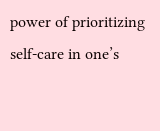power of prioritizing self-care in one’s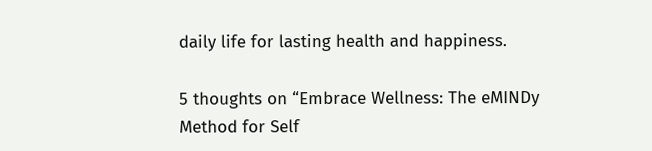daily life for lasting health and happiness.

5 thoughts on “Embrace Wellness: The eMINDy Method for Self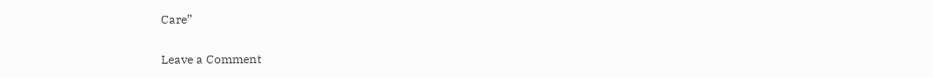Care”

Leave a Comment